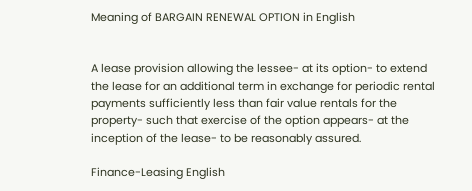Meaning of BARGAIN RENEWAL OPTION in English


A lease provision allowing the lessee- at its option- to extend the lease for an additional term in exchange for periodic rental payments sufficiently less than fair value rentals for the property- such that exercise of the option appears- at the inception of the lease- to be reasonably assured.

Finance-Leasing English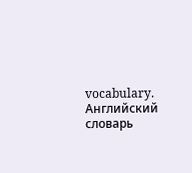vocabulary.      Английский словарь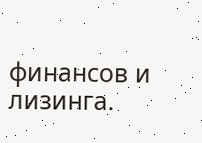финансов и лизинга.